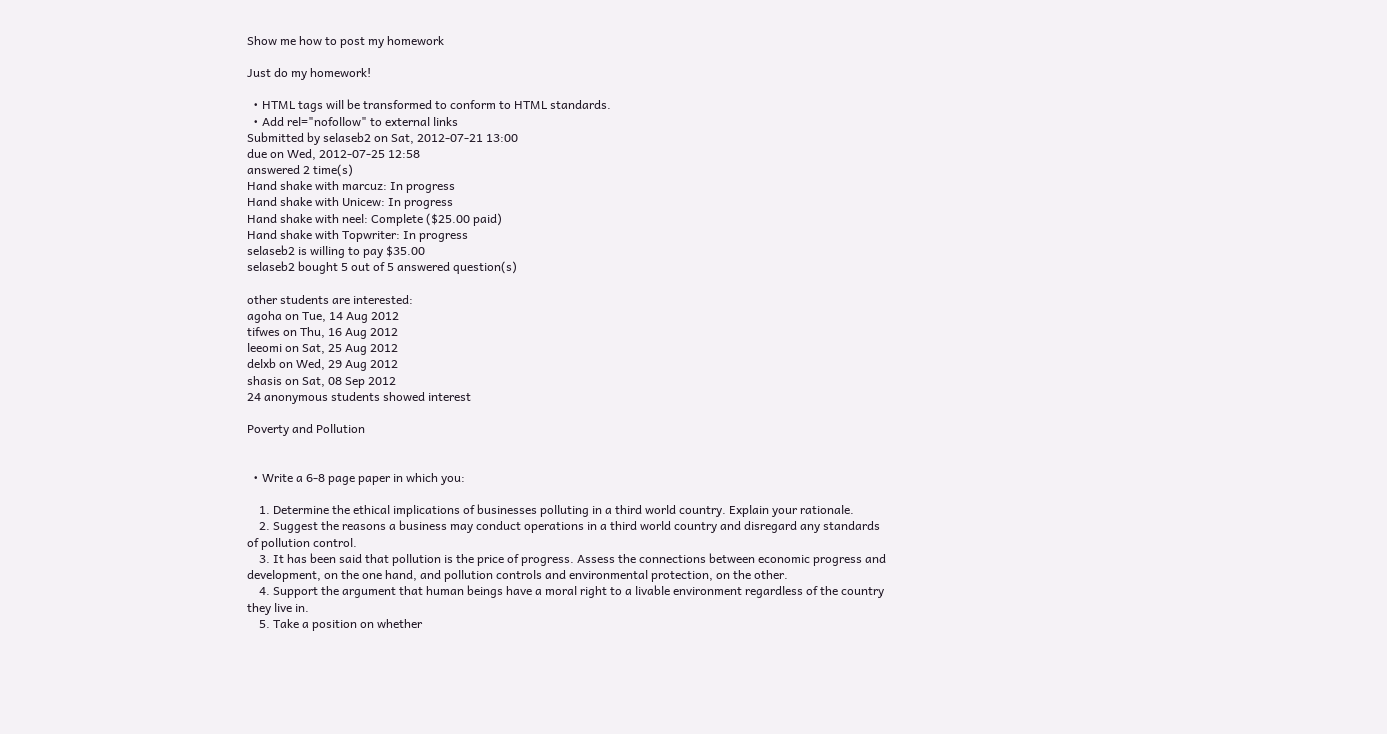Show me how to post my homework

Just do my homework!

  • HTML tags will be transformed to conform to HTML standards.
  • Add rel="nofollow" to external links
Submitted by selaseb2 on Sat, 2012-07-21 13:00
due on Wed, 2012-07-25 12:58
answered 2 time(s)
Hand shake with marcuz: In progress
Hand shake with Unicew: In progress
Hand shake with neel: Complete ($25.00 paid)
Hand shake with Topwriter: In progress
selaseb2 is willing to pay $35.00
selaseb2 bought 5 out of 5 answered question(s)

other students are interested:
agoha on Tue, 14 Aug 2012
tifwes on Thu, 16 Aug 2012
leeomi on Sat, 25 Aug 2012
delxb on Wed, 29 Aug 2012
shasis on Sat, 08 Sep 2012
24 anonymous students showed interest

Poverty and Pollution


  • Write a 6-8 page paper in which you:

    1. Determine the ethical implications of businesses polluting in a third world country. Explain your rationale.
    2. Suggest the reasons a business may conduct operations in a third world country and disregard any standards of pollution control.
    3. It has been said that pollution is the price of progress. Assess the connections between economic progress and development, on the one hand, and pollution controls and environmental protection, on the other.
    4. Support the argument that human beings have a moral right to a livable environment regardless of the country they live in.
    5. Take a position on whether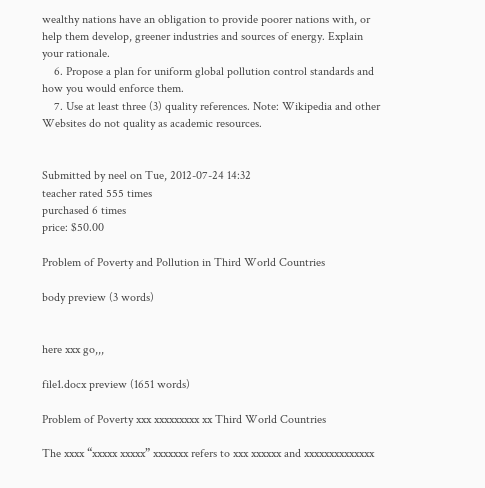wealthy nations have an obligation to provide poorer nations with, or help them develop, greener industries and sources of energy. Explain your rationale.
    6. Propose a plan for uniform global pollution control standards and how you would enforce them.
    7. Use at least three (3) quality references. Note: Wikipedia and other Websites do not quality as academic resources.


Submitted by neel on Tue, 2012-07-24 14:32
teacher rated 555 times
purchased 6 times
price: $50.00

Problem of Poverty and Pollution in Third World Countries

body preview (3 words)


here xxx go,,,

file1.docx preview (1651 words)

Problem of Poverty xxx xxxxxxxxx xx Third World Countries

The xxxx “xxxxx xxxxx” xxxxxxx refers to xxx xxxxxx and xxxxxxxxxxxxxx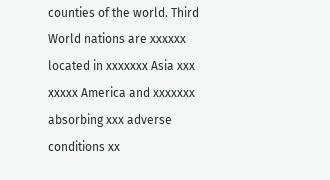counties of the world. Third World nations are xxxxxx located in xxxxxxx Asia xxx xxxxx America and xxxxxxx absorbing xxx adverse conditions xx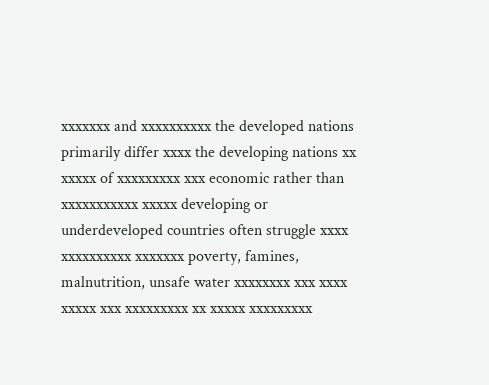xxxxxxx and xxxxxxxxxx the developed nations primarily differ xxxx the developing nations xx xxxxx of xxxxxxxxx xxx economic rather than xxxxxxxxxxx xxxxx developing or underdeveloped countries often struggle xxxx xxxxxxxxxx xxxxxxx poverty, famines, malnutrition, unsafe water xxxxxxxx xxx xxxx xxxxx xxx xxxxxxxxx xx xxxxx xxxxxxxxx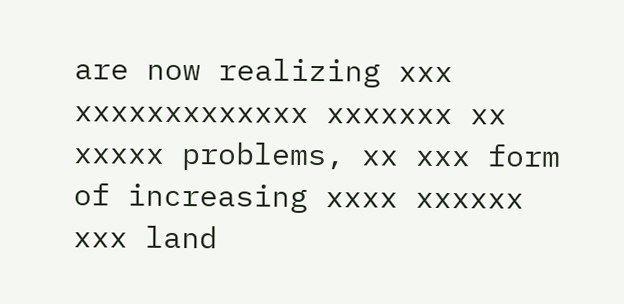are now realizing xxx xxxxxxxxxxxxx xxxxxxx xx xxxxx problems, xx xxx form of increasing xxxx xxxxxx xxx land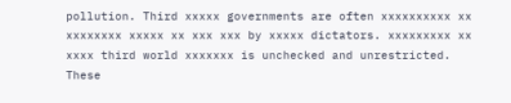pollution. Third xxxxx governments are often xxxxxxxxxx xx xxxxxxxx xxxxx xx xxx xxx by xxxxx dictators. xxxxxxxxx xx xxxx third world xxxxxxx is unchecked and unrestricted. These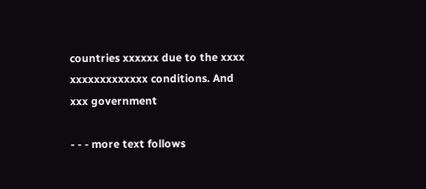countries xxxxxx due to the xxxx xxxxxxxxxxxxx conditions. And xxx government

- - - more text follows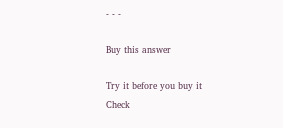- - -

Buy this answer

Try it before you buy it
Check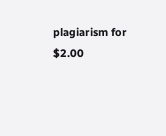plagiarism for $2.00